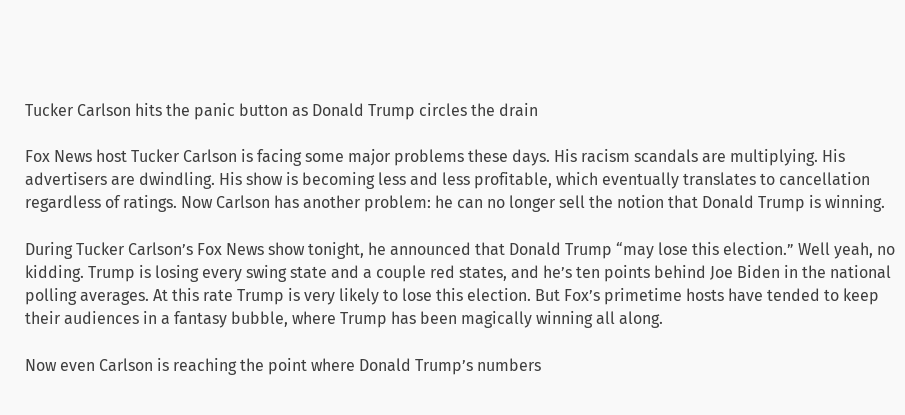Tucker Carlson hits the panic button as Donald Trump circles the drain

Fox News host Tucker Carlson is facing some major problems these days. His racism scandals are multiplying. His advertisers are dwindling. His show is becoming less and less profitable, which eventually translates to cancellation regardless of ratings. Now Carlson has another problem: he can no longer sell the notion that Donald Trump is winning.

During Tucker Carlson’s Fox News show tonight, he announced that Donald Trump “may lose this election.” Well yeah, no kidding. Trump is losing every swing state and a couple red states, and he’s ten points behind Joe Biden in the national polling averages. At this rate Trump is very likely to lose this election. But Fox’s primetime hosts have tended to keep their audiences in a fantasy bubble, where Trump has been magically winning all along.

Now even Carlson is reaching the point where Donald Trump’s numbers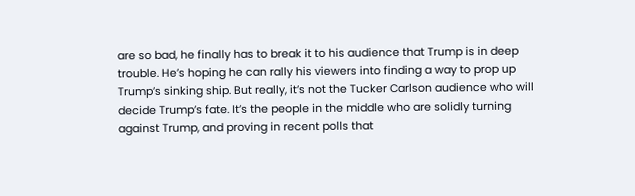are so bad, he finally has to break it to his audience that Trump is in deep trouble. He’s hoping he can rally his viewers into finding a way to prop up Trump’s sinking ship. But really, it’s not the Tucker Carlson audience who will decide Trump’s fate. It’s the people in the middle who are solidly turning against Trump, and proving in recent polls that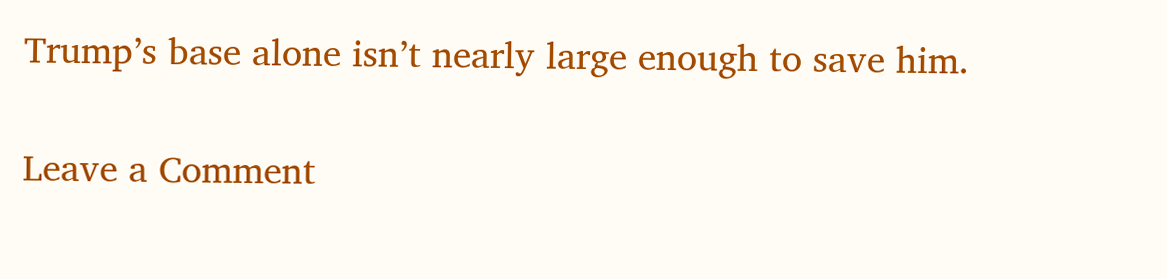Trump’s base alone isn’t nearly large enough to save him.

Leave a Comment